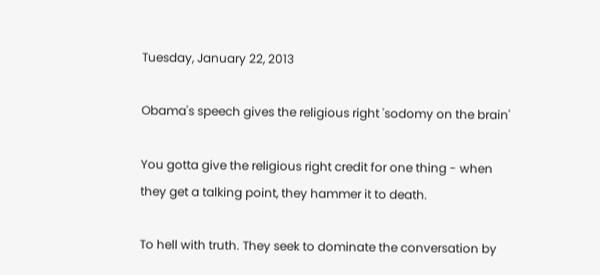Tuesday, January 22, 2013

Obama's speech gives the religious right 'sodomy on the brain'

You gotta give the religious right credit for one thing - when they get a talking point, they hammer it to death.

To hell with truth. They seek to dominate the conversation by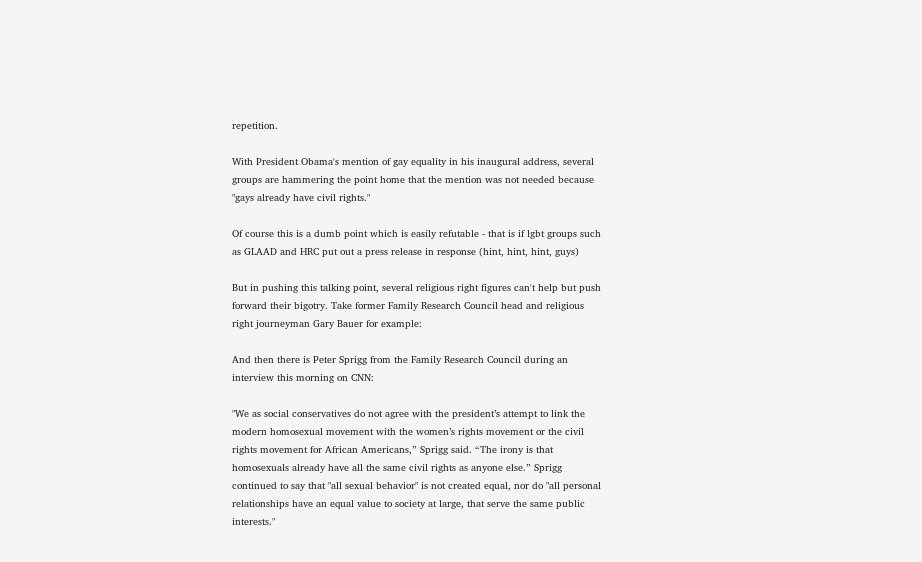repetition.

With President Obama's mention of gay equality in his inaugural address, several groups are hammering the point home that the mention was not needed because "gays already have civil rights."

Of course this is a dumb point which is easily refutable - that is if lgbt groups such as GLAAD and HRC put out a press release in response (hint, hint, hint, guys)

But in pushing this talking point, several religious right figures can't help but push forward their bigotry. Take former Family Research Council head and religious right journeyman Gary Bauer for example:

And then there is Peter Sprigg from the Family Research Council during an interview this morning on CNN:

"We as social conservatives do not agree with the president’s attempt to link the modern homosexual movement with the women’s rights movement or the civil rights movement for African Americans,” Sprigg said. “The irony is that homosexuals already have all the same civil rights as anyone else.” Sprigg continued to say that "all sexual behavior" is not created equal, nor do "all personal relationships have an equal value to society at large, that serve the same public interests."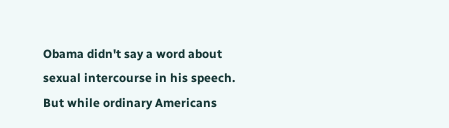Obama didn't say a word about sexual intercourse in his speech.  But while ordinary Americans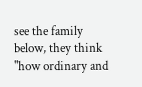see the family below, they think "how ordinary and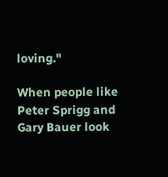loving."

When people like Peter Sprigg and Gary Bauer look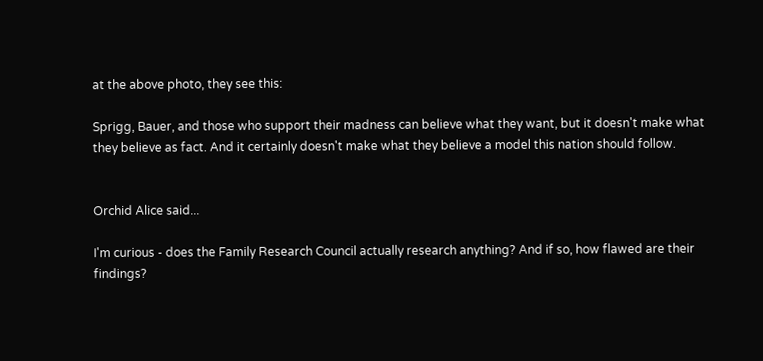at the above photo, they see this:

Sprigg, Bauer, and those who support their madness can believe what they want, but it doesn't make what they believe as fact. And it certainly doesn't make what they believe a model this nation should follow.


Orchid Alice said...

I'm curious - does the Family Research Council actually research anything? And if so, how flawed are their findings?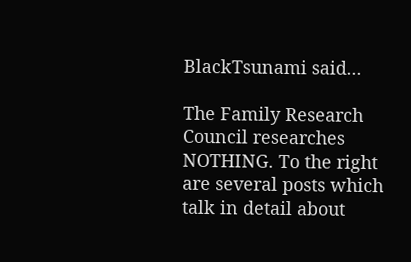BlackTsunami said...

The Family Research Council researches NOTHING. To the right are several posts which talk in detail about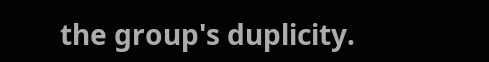the group's duplicity.